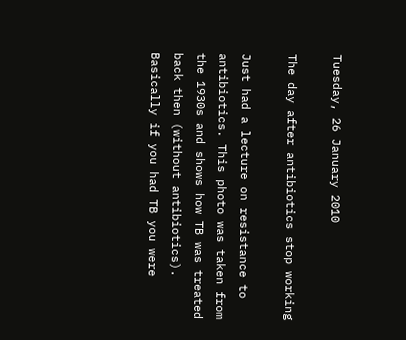Tuesday, 26 January 2010

The day after antibiotics stop working

Just had a lecture on resistance to antibiotics. This photo was taken from the 1930s and shows how TB was treated back then (without antibiotics). Basically if you had TB you were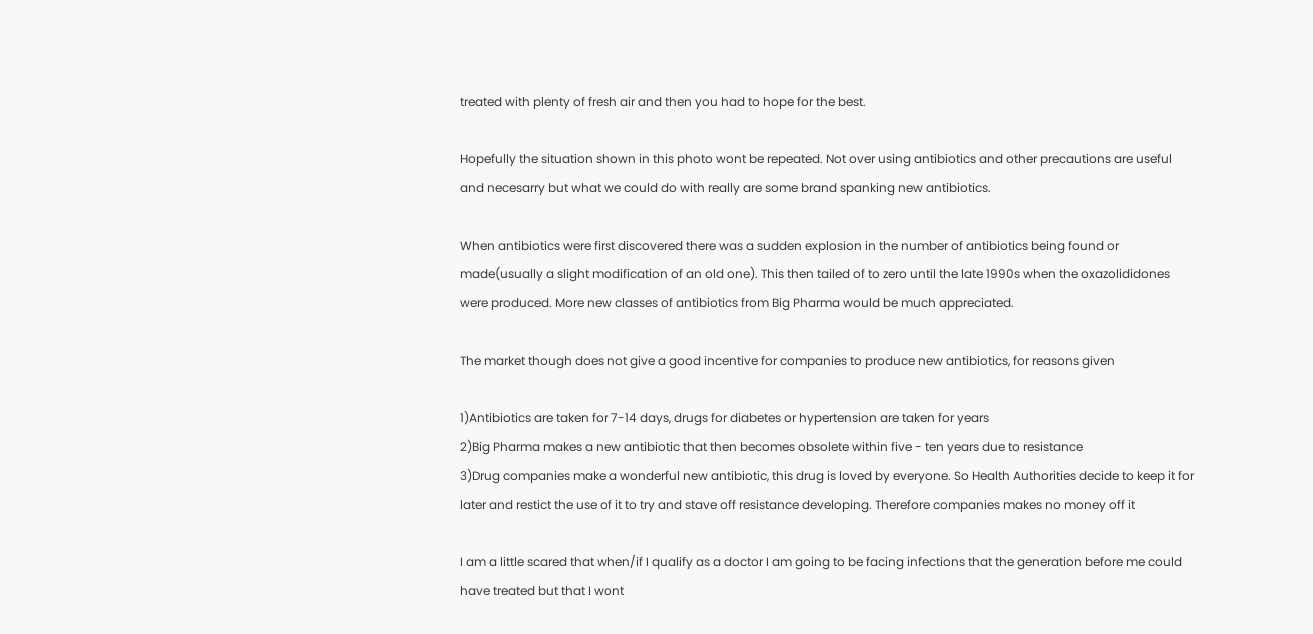treated with plenty of fresh air and then you had to hope for the best.

Hopefully the situation shown in this photo wont be repeated. Not over using antibiotics and other precautions are useful and necesarry but what we could do with really are some brand spanking new antibiotics.

When antibiotics were first discovered there was a sudden explosion in the number of antibiotics being found or made(usually a slight modification of an old one). This then tailed of to zero until the late 1990s when the oxazolididones were produced. More new classes of antibiotics from Big Pharma would be much appreciated.

The market though does not give a good incentive for companies to produce new antibiotics, for reasons given

1)Antibiotics are taken for 7-14 days, drugs for diabetes or hypertension are taken for years
2)Big Pharma makes a new antibiotic that then becomes obsolete within five - ten years due to resistance
3)Drug companies make a wonderful new antibiotic, this drug is loved by everyone. So Health Authorities decide to keep it for later and restict the use of it to try and stave off resistance developing. Therefore companies makes no money off it

I am a little scared that when/if I qualify as a doctor I am going to be facing infections that the generation before me could have treated but that I wont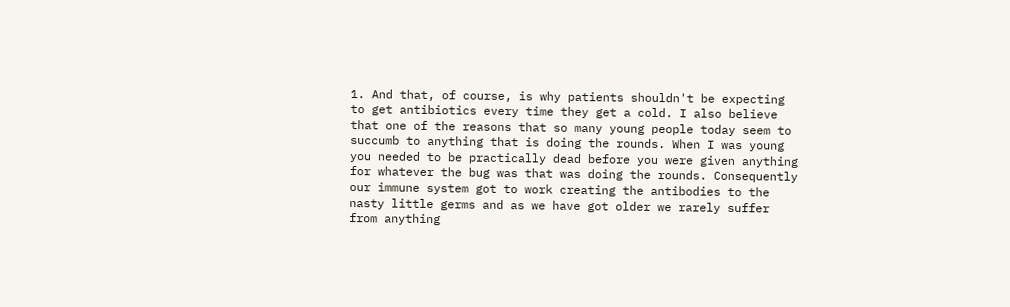1. And that, of course, is why patients shouldn't be expecting to get antibiotics every time they get a cold. I also believe that one of the reasons that so many young people today seem to succumb to anything that is doing the rounds. When I was young you needed to be practically dead before you were given anything for whatever the bug was that was doing the rounds. Consequently our immune system got to work creating the antibodies to the nasty little germs and as we have got older we rarely suffer from anything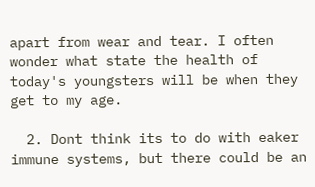apart from wear and tear. I often wonder what state the health of today's youngsters will be when they get to my age.

  2. Dont think its to do with eaker immune systems, but there could be an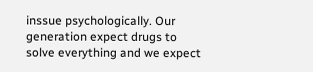inssue psychologically. Our generation expect drugs to solve everything and we expect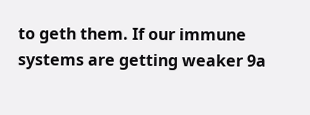to geth them. If our immune systems are getting weaker 9a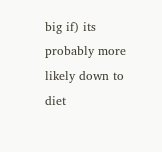big if) its probably more likely down to diet